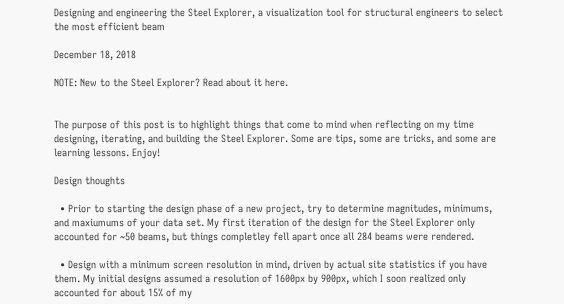Designing and engineering the Steel Explorer, a visualization tool for structural engineers to select the most efficient beam

December 18, 2018

NOTE: New to the Steel Explorer? Read about it here.


The purpose of this post is to highlight things that come to mind when reflecting on my time designing, iterating, and building the Steel Explorer. Some are tips, some are tricks, and some are learning lessons. Enjoy!

Design thoughts

  • Prior to starting the design phase of a new project, try to determine magnitudes, minimums, and maxiumums of your data set. My first iteration of the design for the Steel Explorer only accounted for ~50 beams, but things completley fell apart once all 284 beams were rendered.

  • Design with a minimum screen resolution in mind, driven by actual site statistics if you have them. My initial designs assumed a resolution of 1600px by 900px, which I soon realized only accounted for about 15% of my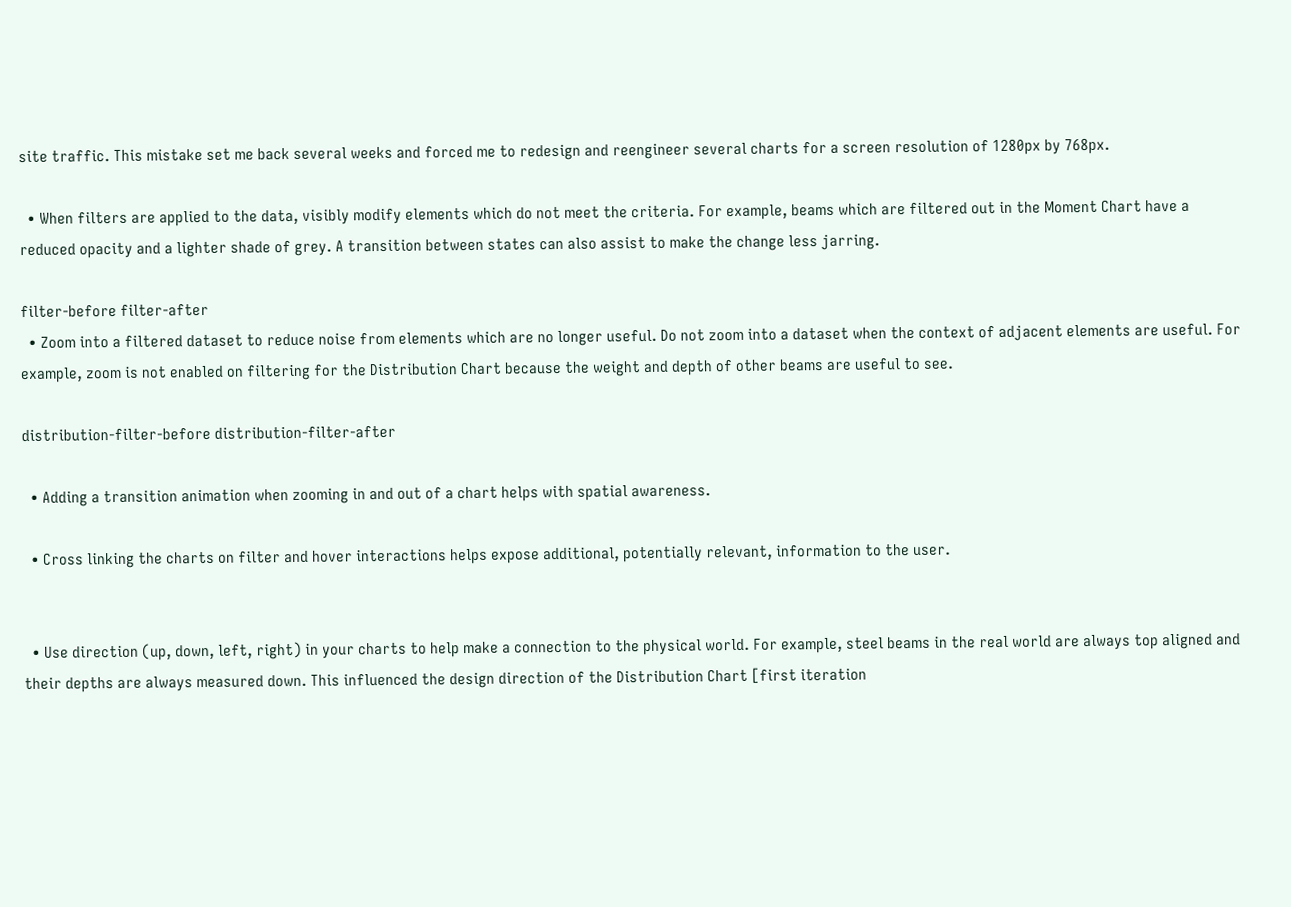site traffic. This mistake set me back several weeks and forced me to redesign and reengineer several charts for a screen resolution of 1280px by 768px.

  • When filters are applied to the data, visibly modify elements which do not meet the criteria. For example, beams which are filtered out in the Moment Chart have a reduced opacity and a lighter shade of grey. A transition between states can also assist to make the change less jarring.

filter-before filter-after
  • Zoom into a filtered dataset to reduce noise from elements which are no longer useful. Do not zoom into a dataset when the context of adjacent elements are useful. For example, zoom is not enabled on filtering for the Distribution Chart because the weight and depth of other beams are useful to see.

distribution-filter-before distribution-filter-after

  • Adding a transition animation when zooming in and out of a chart helps with spatial awareness.

  • Cross linking the charts on filter and hover interactions helps expose additional, potentially relevant, information to the user.


  • Use direction (up, down, left, right) in your charts to help make a connection to the physical world. For example, steel beams in the real world are always top aligned and their depths are always measured down. This influenced the design direction of the Distribution Chart [first iteration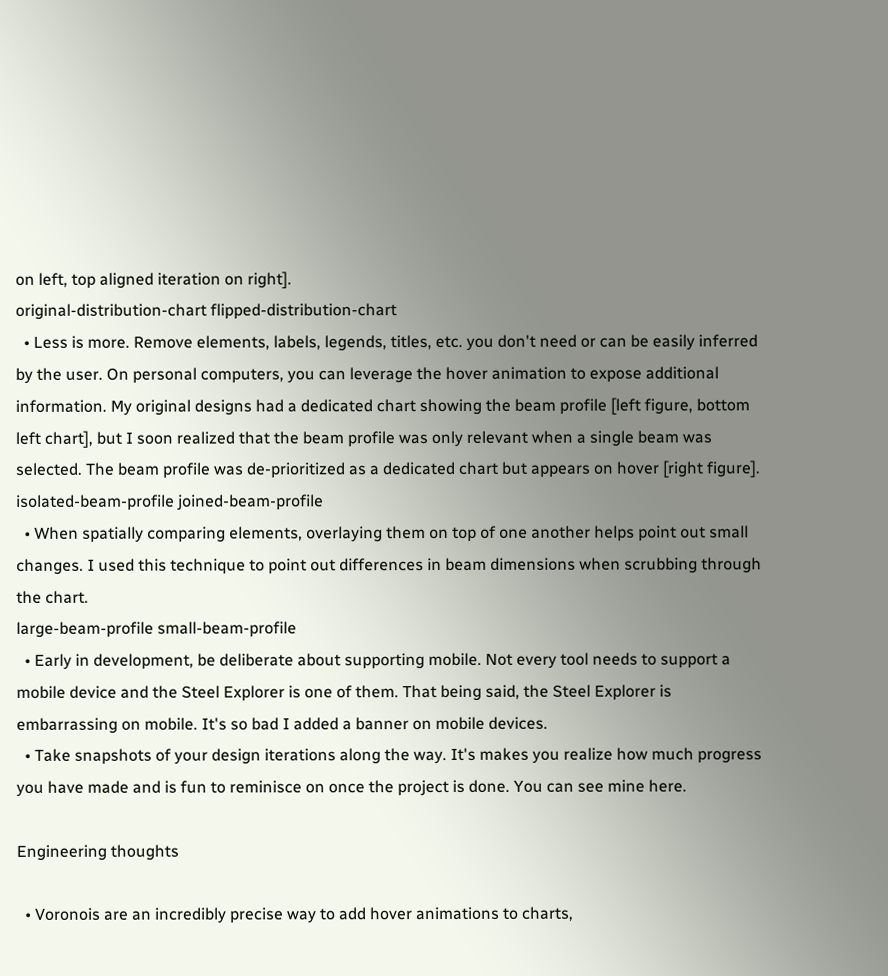on left, top aligned iteration on right].
original-distribution-chart flipped-distribution-chart
  • Less is more. Remove elements, labels, legends, titles, etc. you don't need or can be easily inferred by the user. On personal computers, you can leverage the hover animation to expose additional information. My original designs had a dedicated chart showing the beam profile [left figure, bottom left chart], but I soon realized that the beam profile was only relevant when a single beam was selected. The beam profile was de-prioritized as a dedicated chart but appears on hover [right figure].
isolated-beam-profile joined-beam-profile
  • When spatially comparing elements, overlaying them on top of one another helps point out small changes. I used this technique to point out differences in beam dimensions when scrubbing through the chart.
large-beam-profile small-beam-profile
  • Early in development, be deliberate about supporting mobile. Not every tool needs to support a mobile device and the Steel Explorer is one of them. That being said, the Steel Explorer is embarrassing on mobile. It's so bad I added a banner on mobile devices.
  • Take snapshots of your design iterations along the way. It's makes you realize how much progress you have made and is fun to reminisce on once the project is done. You can see mine here.

Engineering thoughts

  • Voronois are an incredibly precise way to add hover animations to charts,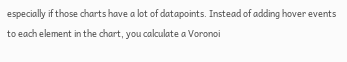especially if those charts have a lot of datapoints. Instead of adding hover events to each element in the chart, you calculate a Voronoi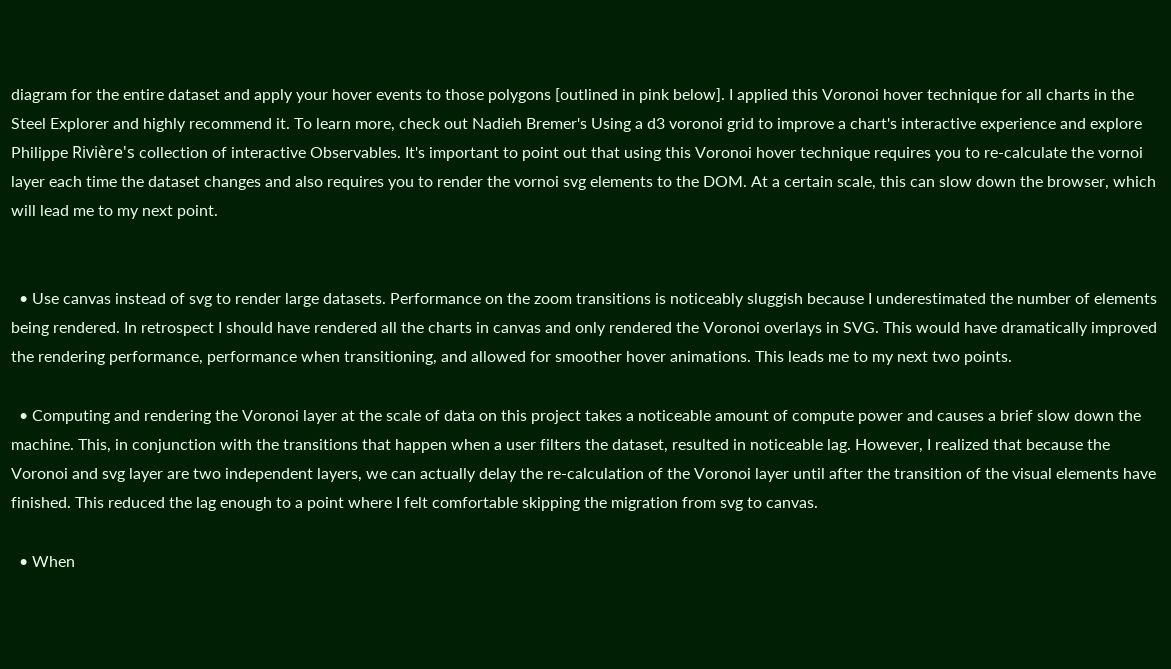diagram for the entire dataset and apply your hover events to those polygons [outlined in pink below]. I applied this Voronoi hover technique for all charts in the Steel Explorer and highly recommend it. To learn more, check out Nadieh Bremer's Using a d3 voronoi grid to improve a chart's interactive experience and explore Philippe Rivière's collection of interactive Observables. It's important to point out that using this Voronoi hover technique requires you to re-calculate the vornoi layer each time the dataset changes and also requires you to render the vornoi svg elements to the DOM. At a certain scale, this can slow down the browser, which will lead me to my next point.


  • Use canvas instead of svg to render large datasets. Performance on the zoom transitions is noticeably sluggish because I underestimated the number of elements being rendered. In retrospect I should have rendered all the charts in canvas and only rendered the Voronoi overlays in SVG. This would have dramatically improved the rendering performance, performance when transitioning, and allowed for smoother hover animations. This leads me to my next two points.

  • Computing and rendering the Voronoi layer at the scale of data on this project takes a noticeable amount of compute power and causes a brief slow down the machine. This, in conjunction with the transitions that happen when a user filters the dataset, resulted in noticeable lag. However, I realized that because the Voronoi and svg layer are two independent layers, we can actually delay the re-calculation of the Voronoi layer until after the transition of the visual elements have finished. This reduced the lag enough to a point where I felt comfortable skipping the migration from svg to canvas.

  • When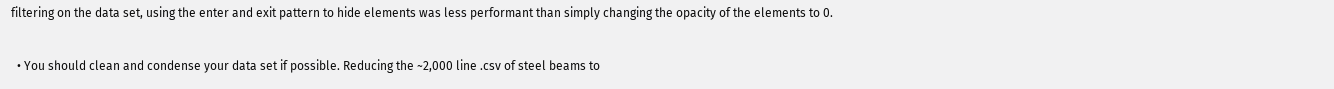filtering on the data set, using the enter and exit pattern to hide elements was less performant than simply changing the opacity of the elements to 0.

  • You should clean and condense your data set if possible. Reducing the ~2,000 line .csv of steel beams to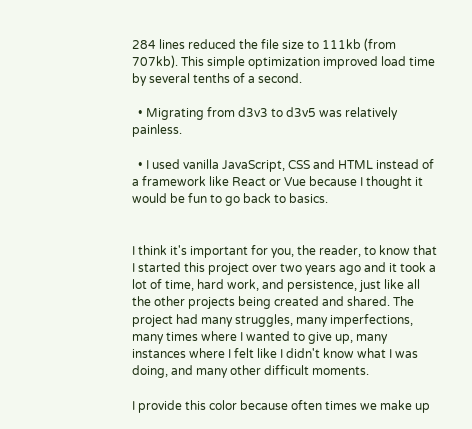284 lines reduced the file size to 111kb (from 707kb). This simple optimization improved load time by several tenths of a second.

  • Migrating from d3v3 to d3v5 was relatively painless.

  • I used vanilla JavaScript, CSS and HTML instead of a framework like React or Vue because I thought it would be fun to go back to basics.


I think it's important for you, the reader, to know that I started this project over two years ago and it took a lot of time, hard work, and persistence, just like all the other projects being created and shared. The project had many struggles, many imperfections, many times where I wanted to give up, many instances where I felt like I didn't know what I was doing, and many other difficult moments.

I provide this color because often times we make up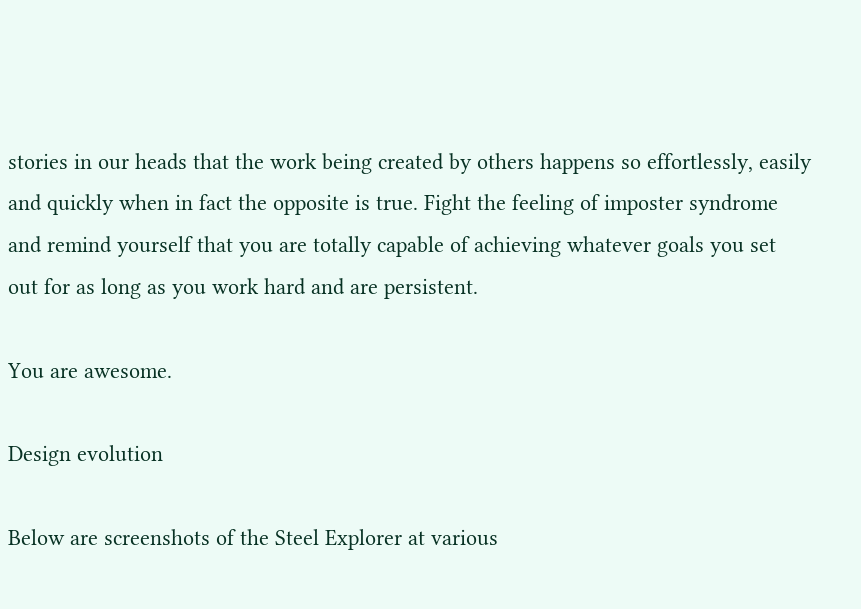stories in our heads that the work being created by others happens so effortlessly, easily and quickly when in fact the opposite is true. Fight the feeling of imposter syndrome and remind yourself that you are totally capable of achieving whatever goals you set out for as long as you work hard and are persistent.

You are awesome.

Design evolution

Below are screenshots of the Steel Explorer at various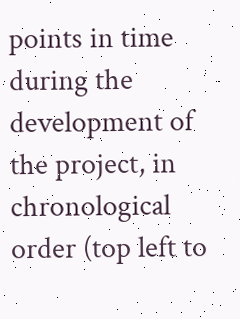points in time during the development of the project, in chronological order (top left to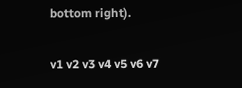bottom right).

v1 v2 v3 v4 v5 v6 v7